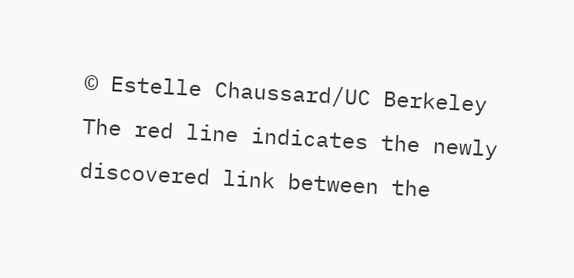© Estelle Chaussard/UC Berkeley
The red line indicates the newly discovered link between the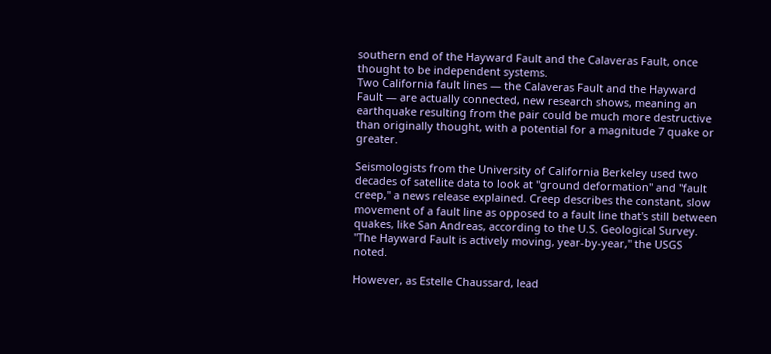southern end of the Hayward Fault and the Calaveras Fault, once thought to be independent systems.
Two California fault lines — the Calaveras Fault and the Hayward Fault — are actually connected, new research shows, meaning an earthquake resulting from the pair could be much more destructive than originally thought, with a potential for a magnitude 7 quake or greater.

Seismologists from the University of California Berkeley used two decades of satellite data to look at "ground deformation" and "fault creep," a news release explained. Creep describes the constant, slow movement of a fault line as opposed to a fault line that's still between quakes, like San Andreas, according to the U.S. Geological Survey. "The Hayward Fault is actively moving, year-by-year," the USGS noted.

However, as Estelle Chaussard, lead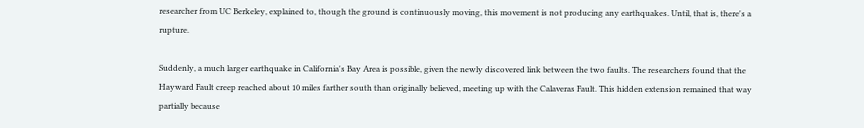researcher from UC Berkeley, explained to, though the ground is continuously moving, this movement is not producing any earthquakes. Until, that is, there's a rupture.

Suddenly, a much larger earthquake in California's Bay Area is possible, given the newly discovered link between the two faults. The researchers found that the Hayward Fault creep reached about 10 miles farther south than originally believed, meeting up with the Calaveras Fault. This hidden extension remained that way partially because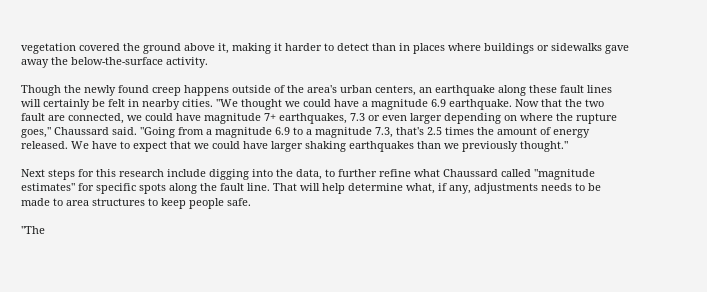vegetation covered the ground above it, making it harder to detect than in places where buildings or sidewalks gave away the below-the-surface activity.

Though the newly found creep happens outside of the area's urban centers, an earthquake along these fault lines will certainly be felt in nearby cities. "We thought we could have a magnitude 6.9 earthquake. Now that the two fault are connected, we could have magnitude 7+ earthquakes, 7.3 or even larger depending on where the rupture goes," Chaussard said. "Going from a magnitude 6.9 to a magnitude 7.3, that's 2.5 times the amount of energy released. We have to expect that we could have larger shaking earthquakes than we previously thought."

Next steps for this research include digging into the data, to further refine what Chaussard called "magnitude estimates" for specific spots along the fault line. That will help determine what, if any, adjustments needs to be made to area structures to keep people safe.

"The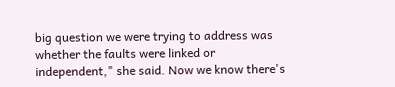big question we were trying to address was whether the faults were linked or independent," she said. Now we know there's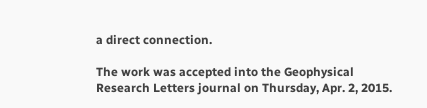a direct connection.

The work was accepted into the Geophysical Research Letters journal on Thursday, Apr. 2, 2015.